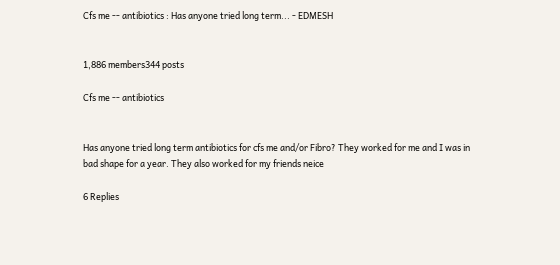Cfs me -- antibiotics : Has anyone tried long term... - EDMESH


1,886 members344 posts

Cfs me -- antibiotics


Has anyone tried long term antibiotics for cfs me and/or Fibro? They worked for me and I was in bad shape for a year. They also worked for my friends neice

6 Replies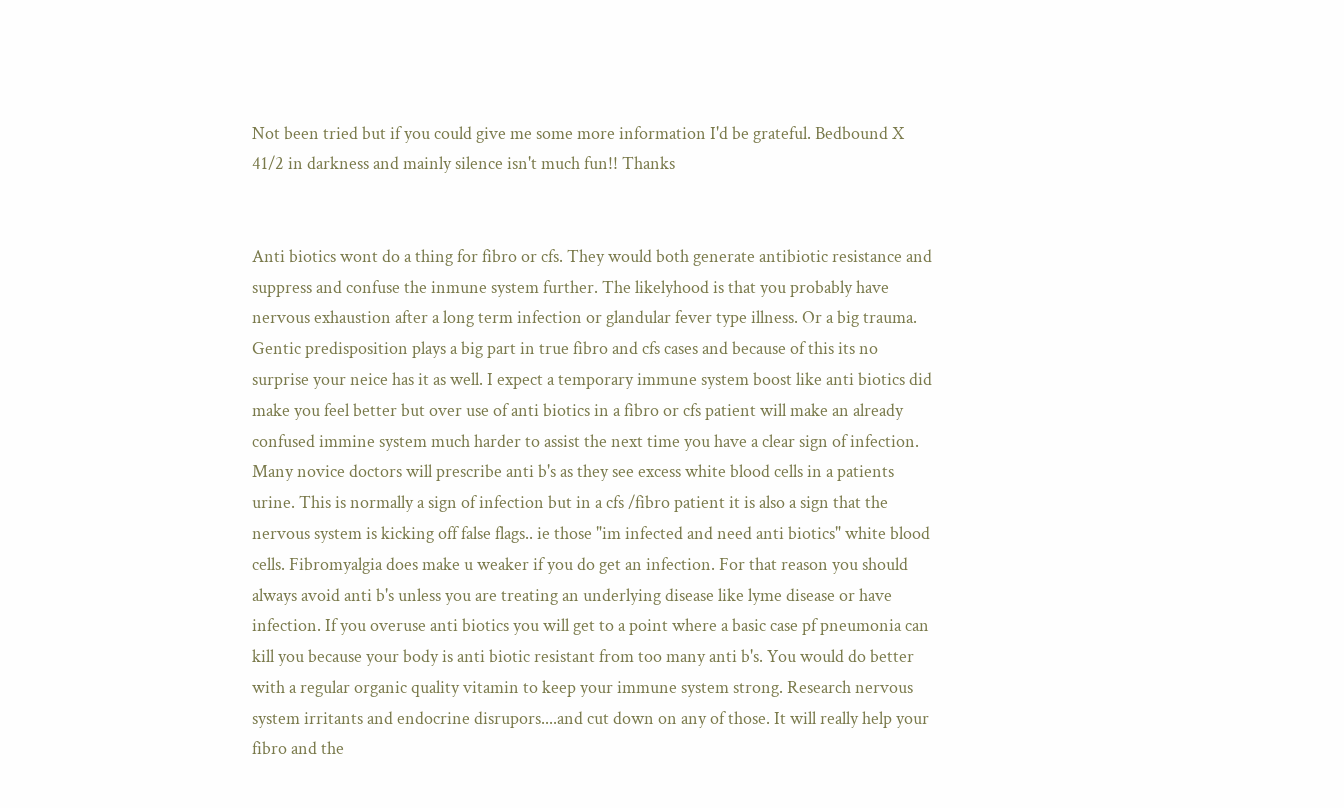Not been tried but if you could give me some more information I'd be grateful. Bedbound X 41/2 in darkness and mainly silence isn't much fun!! Thanks


Anti biotics wont do a thing for fibro or cfs. They would both generate antibiotic resistance and suppress and confuse the inmune system further. The likelyhood is that you probably have nervous exhaustion after a long term infection or glandular fever type illness. Or a big trauma. Gentic predisposition plays a big part in true fibro and cfs cases and because of this its no surprise your neice has it as well. I expect a temporary immune system boost like anti biotics did make you feel better but over use of anti biotics in a fibro or cfs patient will make an already confused immine system much harder to assist the next time you have a clear sign of infection. Many novice doctors will prescribe anti b's as they see excess white blood cells in a patients urine. This is normally a sign of infection but in a cfs /fibro patient it is also a sign that the nervous system is kicking off false flags.. ie those "im infected and need anti biotics" white blood cells. Fibromyalgia does make u weaker if you do get an infection. For that reason you should always avoid anti b's unless you are treating an underlying disease like lyme disease or have infection. If you overuse anti biotics you will get to a point where a basic case pf pneumonia can kill you because your body is anti biotic resistant from too many anti b's. You would do better with a regular organic quality vitamin to keep your immune system strong. Research nervous system irritants and endocrine disrupors....and cut down on any of those. It will really help your fibro and the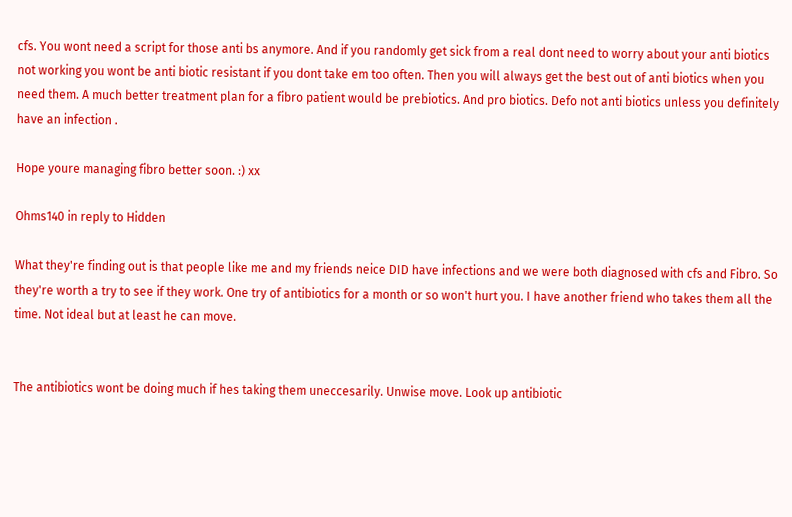cfs. You wont need a script for those anti bs anymore. And if you randomly get sick from a real dont need to worry about your anti biotics not working you wont be anti biotic resistant if you dont take em too often. Then you will always get the best out of anti biotics when you need them. A much better treatment plan for a fibro patient would be prebiotics. And pro biotics. Defo not anti biotics unless you definitely have an infection .

Hope youre managing fibro better soon. :) xx

Ohms140 in reply to Hidden

What they're finding out is that people like me and my friends neice DID have infections and we were both diagnosed with cfs and Fibro. So they're worth a try to see if they work. One try of antibiotics for a month or so won't hurt you. I have another friend who takes them all the time. Not ideal but at least he can move.


The antibiotics wont be doing much if hes taking them uneccesarily. Unwise move. Look up antibiotic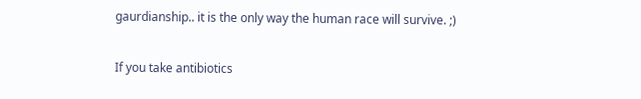gaurdianship.. it is the only way the human race will survive. ;)

If you take antibiotics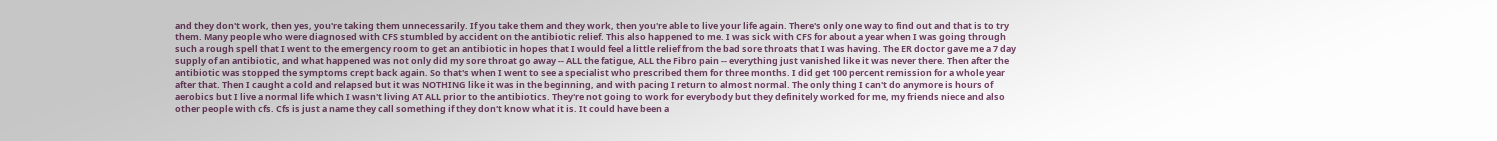and they don't work, then yes, you're taking them unnecessarily. If you take them and they work, then you're able to live your life again. There's only one way to find out and that is to try them. Many people who were diagnosed with CFS stumbled by accident on the antibiotic relief. This also happened to me. I was sick with CFS for about a year when I was going through such a rough spell that I went to the emergency room to get an antibiotic in hopes that I would feel a little relief from the bad sore throats that I was having. The ER doctor gave me a 7 day supply of an antibiotic, and what happened was not only did my sore throat go away -- ALL the fatigue, ALL the Fibro pain -- everything just vanished like it was never there. Then after the antibiotic was stopped the symptoms crept back again. So that's when I went to see a specialist who prescribed them for three months. I did get 100 percent remission for a whole year after that. Then I caught a cold and relapsed but it was NOTHING like it was in the beginning, and with pacing I return to almost normal. The only thing I can't do anymore is hours of aerobics but I live a normal life which I wasn't living AT ALL prior to the antibiotics. They're not going to work for everybody but they definitely worked for me, my friends niece and also other people with cfs. Cfs is just a name they call something if they don't know what it is. It could have been a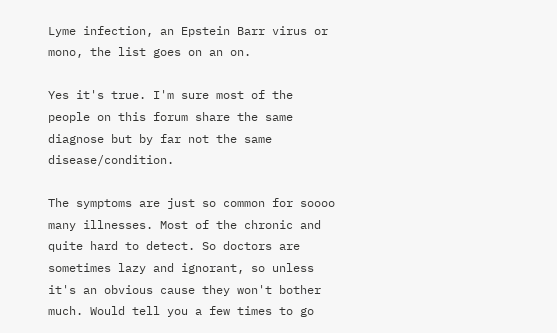Lyme infection, an Epstein Barr virus or mono, the list goes on an on.

Yes it's true. I'm sure most of the people on this forum share the same diagnose but by far not the same disease/condition.

The symptoms are just so common for soooo many illnesses. Most of the chronic and quite hard to detect. So doctors are sometimes lazy and ignorant, so unless it's an obvious cause they won't bother much. Would tell you a few times to go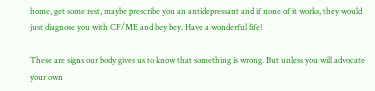home, get some rest, maybe prescribe you an antidepressant and if none of it works, they would just diagnose you with CF/ME and bey bey. Have a wonderful life!

These are signs our body gives us to know that something is wrong. But unless you will advocate your own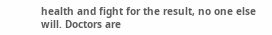health and fight for the result, no one else will. Doctors are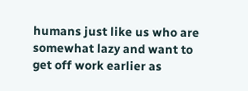humans just like us who are somewhat lazy and want to get off work earlier as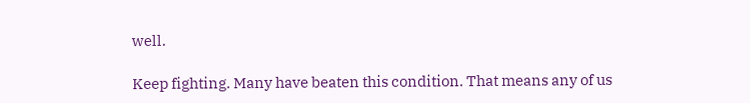well.

Keep fighting. Many have beaten this condition. That means any of us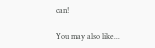can!

You may also like...